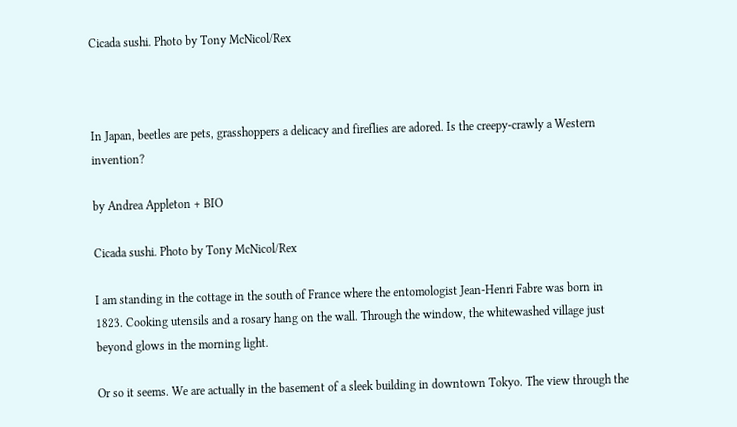Cicada sushi. Photo by Tony McNicol/Rex



In Japan, beetles are pets, grasshoppers a delicacy and fireflies are adored. Is the creepy-crawly a Western invention?

by Andrea Appleton + BIO

Cicada sushi. Photo by Tony McNicol/Rex

I am standing in the cottage in the south of France where the entomologist Jean-Henri Fabre was born in 1823. Cooking utensils and a rosary hang on the wall. Through the window, the whitewashed village just beyond glows in the morning light.

Or so it seems. We are actually in the basement of a sleek building in downtown Tokyo. The view through the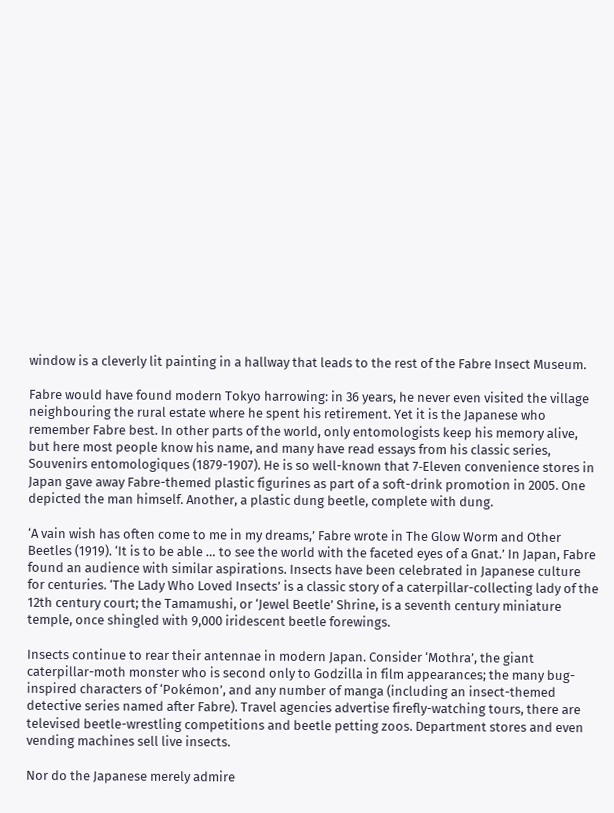window is a cleverly lit painting in a hallway that leads to the rest of the Fabre Insect Museum.

Fabre would have found modern Tokyo harrowing: in 36 years, he never even visited the village neighbouring the rural estate where he spent his retirement. Yet it is the Japanese who remember Fabre best. In other parts of the world, only entomologists keep his memory alive, but here most people know his name, and many have read essays from his classic series, Souvenirs entomologiques (1879-1907). He is so well-known that 7‑Eleven convenience stores in Japan gave away Fabre-themed plastic figurines as part of a soft-drink promotion in 2005. One depicted the man himself. Another, a plastic dung beetle, complete with dung.

‘A vain wish has often come to me in my dreams,’ Fabre wrote in The Glow Worm and Other Beetles (1919). ‘It is to be able … to see the world with the faceted eyes of a Gnat.’ In Japan, Fabre found an audience with similar aspirations. Insects have been celebrated in Japanese culture for centuries. ‘The Lady Who Loved Insects’ is a classic story of a caterpillar-collecting lady of the 12th century court; the Tamamushi, or ‘Jewel Beetle’ Shrine, is a seventh century miniature temple, once shingled with 9,000 iridescent beetle forewings.

Insects continue to rear their antennae in modern Japan. Consider ‘Mothra’, the giant caterpillar-moth monster who is second only to Godzilla in film appearances; the many bug-inspired characters of ‘Pokémon’, and any number of manga (including an insect-themed detective series named after Fabre). Travel agencies advertise firefly-watching tours, there are televised beetle-wrestling competitions and beetle petting zoos. Department stores and even vending machines sell live insects.

Nor do the Japanese merely admire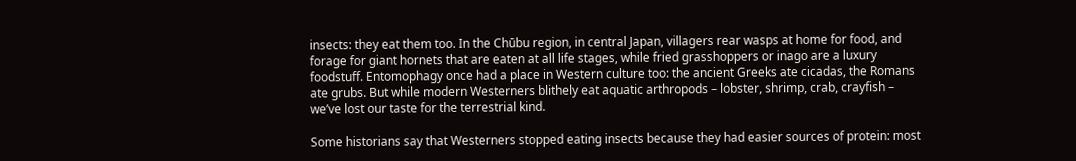insects: they eat them too. In the Chūbu region, in central Japan, villagers rear wasps at home for food, and forage for giant hornets that are eaten at all life stages, while fried grasshoppers or inago are a luxury foodstuff. Entomophagy once had a place in Western culture too: the ancient Greeks ate cicadas, the Romans ate grubs. But while modern Westerners blithely eat aquatic arthropods – lobster, shrimp, crab, crayfish – we’ve lost our taste for the terrestrial kind.

Some historians say that Westerners stopped eating insects because they had easier sources of protein: most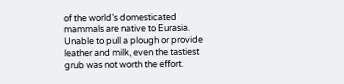of the world’s domesticated mammals are native to Eurasia. Unable to pull a plough or provide leather and milk, even the tastiest grub was not worth the effort.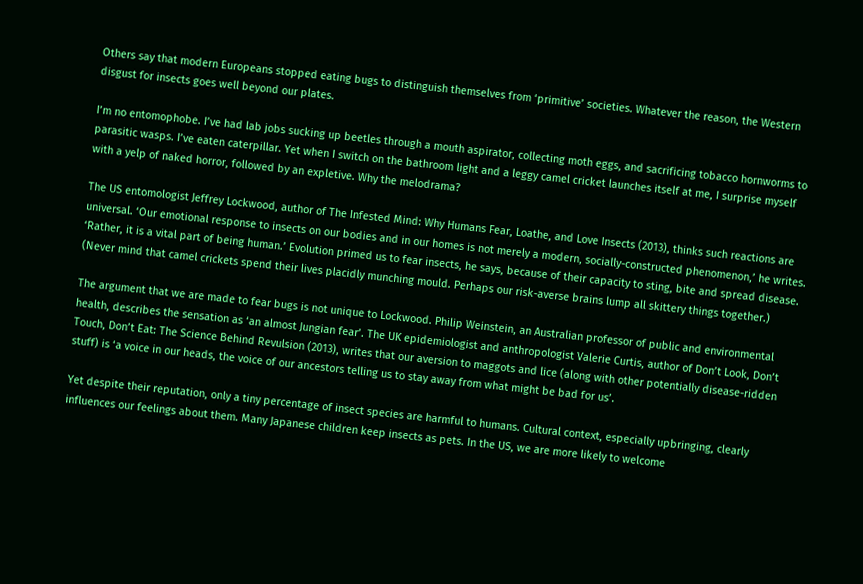Others say that modern Europeans stopped eating bugs to distinguish themselves from ‘primitive’ societies. Whatever the reason, the Western disgust for insects goes well beyond our plates.

I’m no entomophobe. I’ve had lab jobs sucking up beetles through a mouth aspirator, collecting moth eggs, and sacrificing tobacco hornworms to parasitic wasps. I’ve eaten caterpillar. Yet when I switch on the bathroom light and a leggy camel cricket launches itself at me, I surprise myself with a yelp of naked horror, followed by an expletive. Why the melodrama?

The US entomologist Jeffrey Lockwood, author of The Infested Mind: Why Humans Fear, Loathe, and Love Insects (2013), thinks such reactions are universal. ‘Our emotional response to insects on our bodies and in our homes is not merely a modern, socially-constructed phenomenon,’ he writes. ‘Rather, it is a vital part of being human.’ Evolution primed us to fear insects, he says, because of their capacity to sting, bite and spread disease. (Never mind that camel crickets spend their lives placidly munching mould. Perhaps our risk-averse brains lump all skittery things together.)

The argument that we are made to fear bugs is not unique to Lockwood. Philip Weinstein, an Australian professor of public and environmental health, describes the sensation as ‘an almost Jungian fear’. The UK epidemiologist and anthropologist Valerie Curtis, author of Don’t Look, Don’t Touch, Don’t Eat: The Science Behind Revulsion (2013), writes that our aversion to maggots and lice (along with other potentially disease-ridden stuff) is ‘a voice in our heads, the voice of our ancestors telling us to stay away from what might be bad for us’.

Yet despite their reputation, only a tiny percentage of insect species are harmful to humans. Cultural context, especially upbringing, clearly influences our feelings about them. Many Japanese children keep insects as pets. In the US, we are more likely to welcome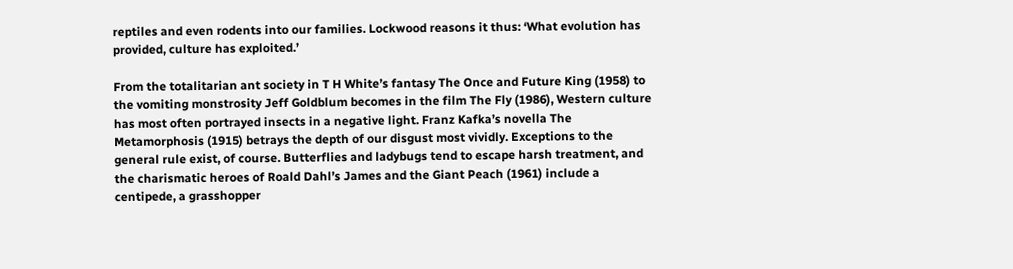reptiles and even rodents into our families. Lockwood reasons it thus: ‘What evolution has provided, culture has exploited.’

From the totalitarian ant society in T H White’s fantasy The Once and Future King (1958) to the vomiting monstrosity Jeff Goldblum becomes in the film The Fly (1986), Western culture has most often portrayed insects in a negative light. Franz Kafka’s novella The Metamorphosis (1915) betrays the depth of our disgust most vividly. Exceptions to the general rule exist, of course. Butterflies and ladybugs tend to escape harsh treatment, and the charismatic heroes of Roald Dahl’s James and the Giant Peach (1961) include a centipede, a grasshopper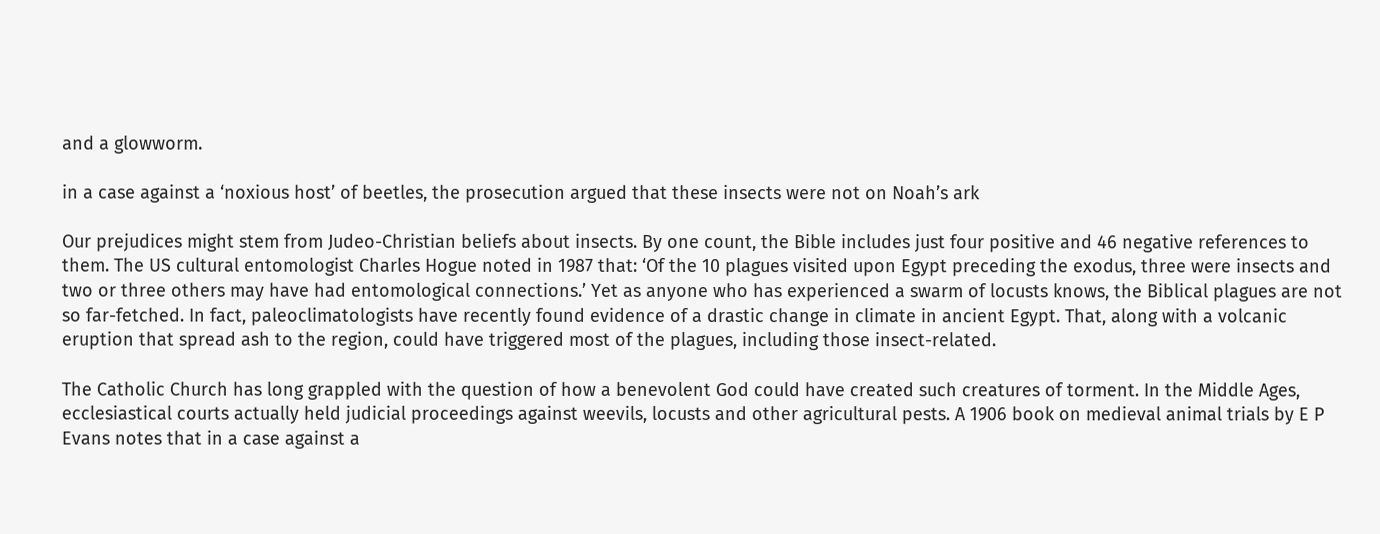and a glowworm.

in a case against a ‘noxious host’ of beetles, the prosecution argued that these insects were not on Noah’s ark

Our prejudices might stem from Judeo-Christian beliefs about insects. By one count, the Bible includes just four positive and 46 negative references to them. The US cultural entomologist Charles Hogue noted in 1987 that: ‘Of the 10 plagues visited upon Egypt preceding the exodus, three were insects and two or three others may have had entomological connections.’ Yet as anyone who has experienced a swarm of locusts knows, the Biblical plagues are not so far-fetched. In fact, paleoclimatologists have recently found evidence of a drastic change in climate in ancient Egypt. That, along with a volcanic eruption that spread ash to the region, could have triggered most of the plagues, including those insect-related.

The Catholic Church has long grappled with the question of how a benevolent God could have created such creatures of torment. In the Middle Ages, ecclesiastical courts actually held judicial proceedings against weevils, locusts and other agricultural pests. A 1906 book on medieval animal trials by E P Evans notes that in a case against a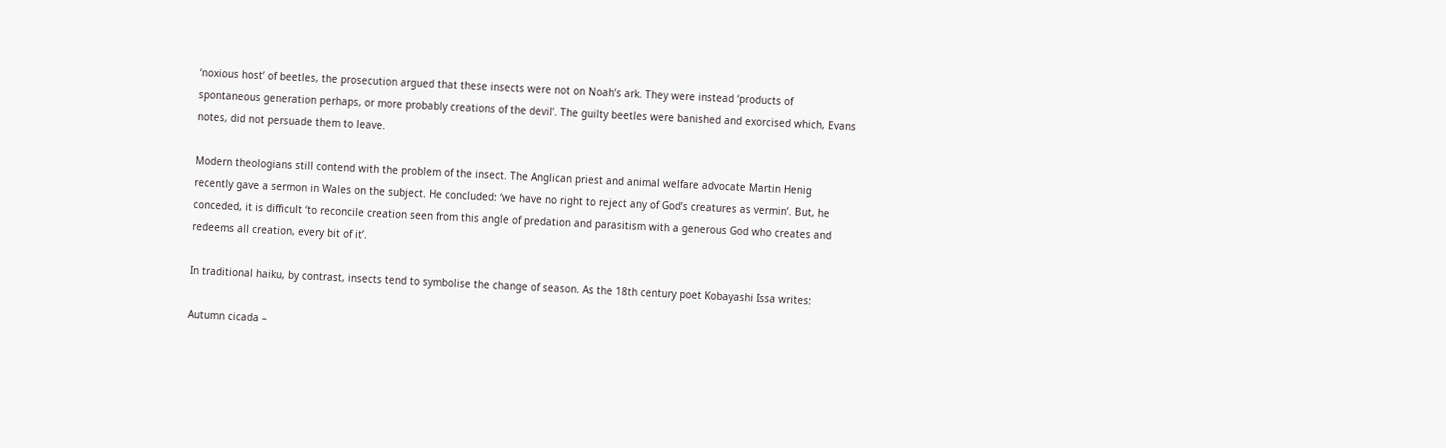‘noxious host’ of beetles, the prosecution argued that these insects were not on Noah’s ark. They were instead ‘products of spontaneous generation perhaps, or more probably creations of the devil’. The guilty beetles were banished and exorcised which, Evans notes, did not persuade them to leave.

Modern theologians still contend with the problem of the insect. The Anglican priest and animal welfare advocate Martin Henig recently gave a sermon in Wales on the subject. He concluded: ‘we have no right to reject any of God’s creatures as vermin’. But, he conceded, it is difficult ‘to reconcile creation seen from this angle of predation and parasitism with a generous God who creates and redeems all creation, every bit of it’.

In traditional haiku, by contrast, insects tend to symbolise the change of season. As the 18th century poet Kobayashi Issa writes:

Autumn cicada –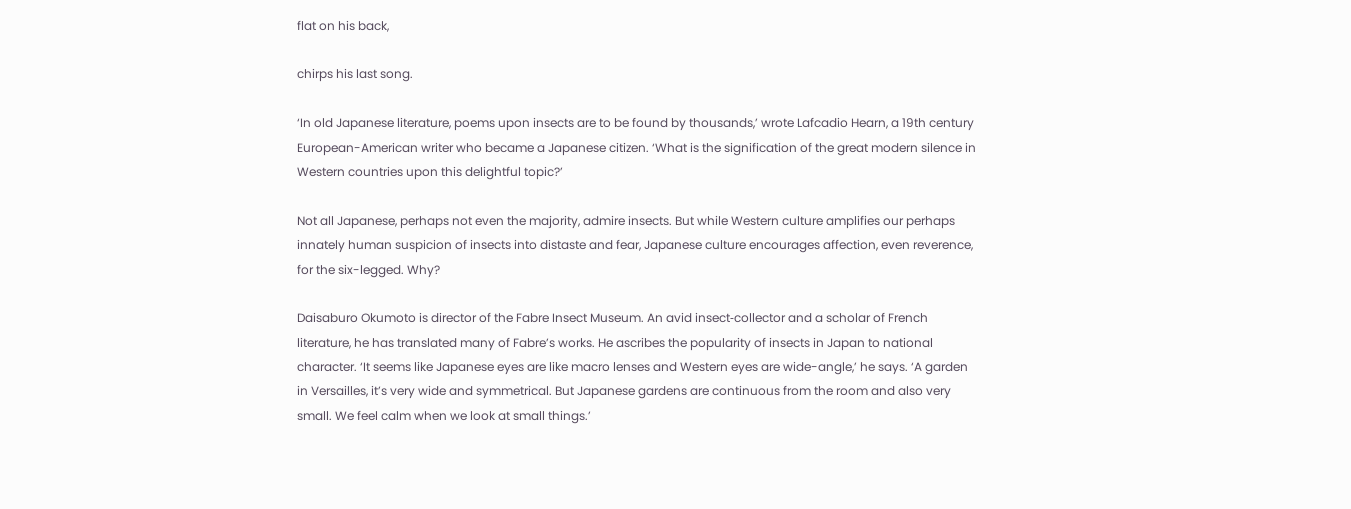flat on his back,

chirps his last song.

‘In old Japanese literature, poems upon insects are to be found by thousands,’ wrote Lafcadio Hearn, a 19th century European-American writer who became a Japanese citizen. ‘What is the signification of the great modern silence in Western countries upon this delightful topic?’

Not all Japanese, perhaps not even the majority, admire insects. But while Western culture amplifies our perhaps innately human suspicion of insects into distaste and fear, Japanese culture encourages affection, even reverence, for the six-legged. Why?

Daisaburo Okumoto is director of the Fabre Insect Museum. An avid insect‑collector and a scholar of French literature, he has translated many of Fabre’s works. He ascribes the popularity of insects in Japan to national character. ‘It seems like Japanese eyes are like macro lenses and Western eyes are wide-angle,’ he says. ‘A garden in Versailles, it’s very wide and symmetrical. But Japanese gardens are continuous from the room and also very small. We feel calm when we look at small things.’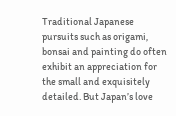Traditional Japanese pursuits such as origami, bonsai and painting do often exhibit an appreciation for the small and exquisitely detailed. But Japan’s love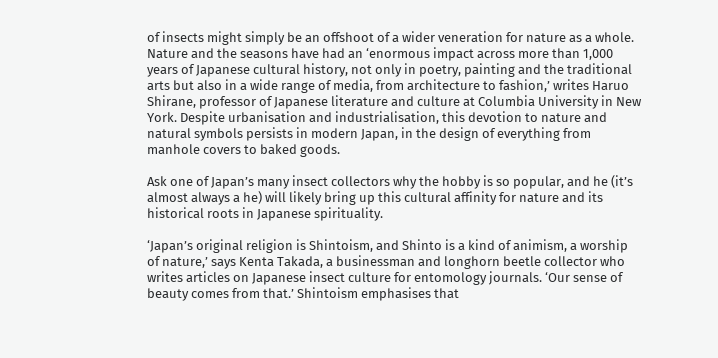of insects might simply be an offshoot of a wider veneration for nature as a whole. Nature and the seasons have had an ‘enormous impact across more than 1,000 years of Japanese cultural history, not only in poetry, painting and the traditional arts but also in a wide range of media, from architecture to fashion,’ writes Haruo Shirane, professor of Japanese literature and culture at Columbia University in New York. Despite urbanisation and industrialisation, this devotion to nature and natural symbols persists in modern Japan, in the design of everything from manhole covers to baked goods.

Ask one of Japan’s many insect collectors why the hobby is so popular, and he (it’s almost always a he) will likely bring up this cultural affinity for nature and its historical roots in Japanese spirituality.

‘Japan’s original religion is Shintoism, and Shinto is a kind of animism, a worship of nature,’ says Kenta Takada, a businessman and longhorn beetle collector who writes articles on Japanese insect culture for entomology journals. ‘Our sense of beauty comes from that.’ Shintoism emphasises that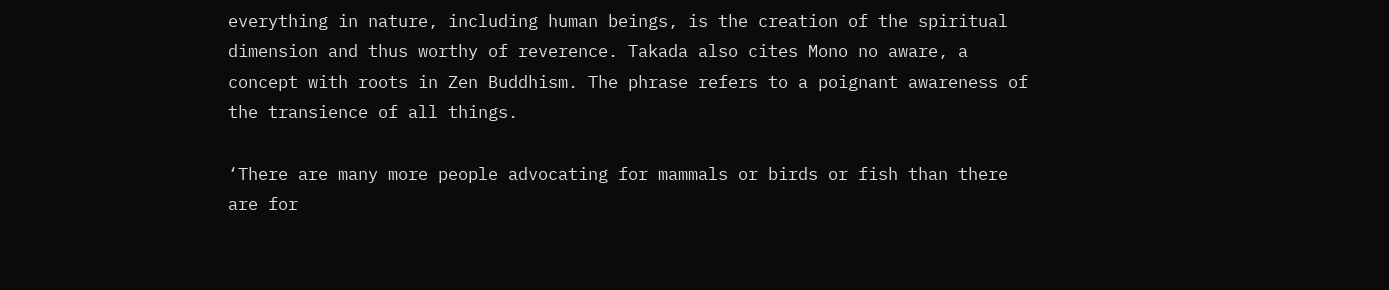everything in nature, including human beings, is the creation of the spiritual dimension and thus worthy of reverence. Takada also cites Mono no aware, a concept with roots in Zen Buddhism. The phrase refers to a poignant awareness of the transience of all things.

‘There are many more people advocating for mammals or birds or fish than there are for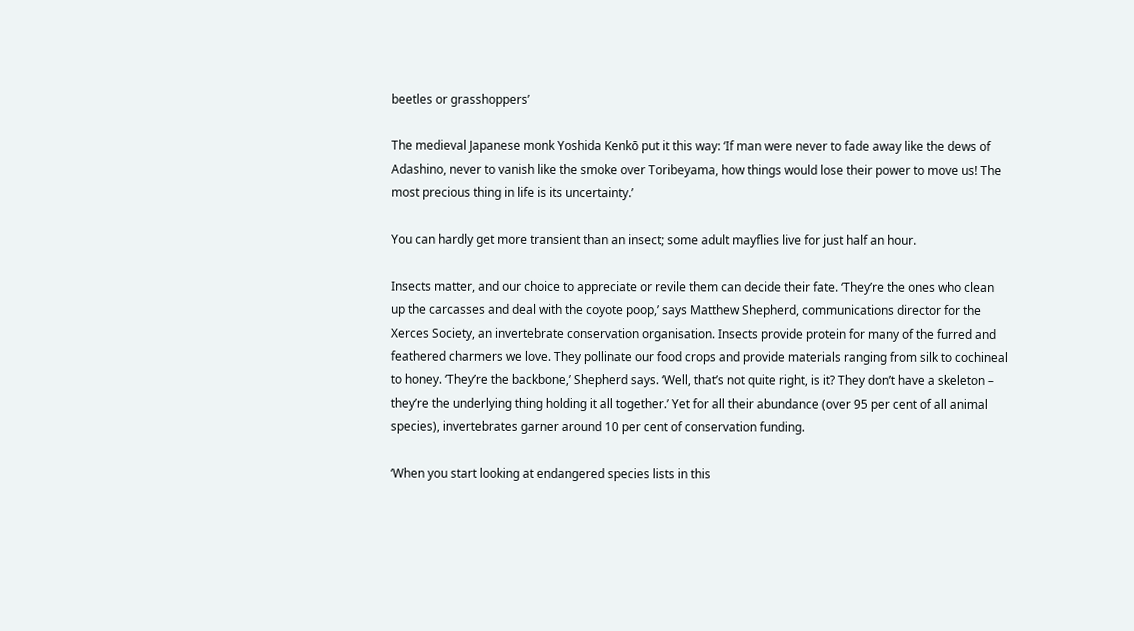beetles or grasshoppers’

The medieval Japanese monk Yoshida Kenkō put it this way: ‘If man were never to fade away like the dews of Adashino, never to vanish like the smoke over Toribeyama, how things would lose their power to move us! The most precious thing in life is its uncertainty.’

You can hardly get more transient than an insect; some adult mayflies live for just half an hour.

Insects matter, and our choice to appreciate or revile them can decide their fate. ‘They’re the ones who clean up the carcasses and deal with the coyote poop,’ says Matthew Shepherd, communications director for the Xerces Society, an invertebrate conservation organisation. Insects provide protein for many of the furred and feathered charmers we love. They pollinate our food crops and provide materials ranging from silk to cochineal to honey. ‘They’re the backbone,’ Shepherd says. ‘Well, that’s not quite right, is it? They don’t have a skeleton – they’re the underlying thing holding it all together.’ Yet for all their abundance (over 95 per cent of all animal species), invertebrates garner around 10 per cent of conservation funding.

‘When you start looking at endangered species lists in this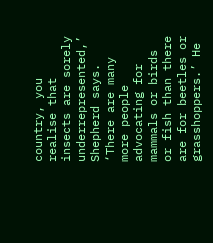country, you realise that insects are sorely underrepresented,’ Shepherd says. ‘There are many more people advocating for mammals or birds or fish than there are for beetles or grasshoppers.’ He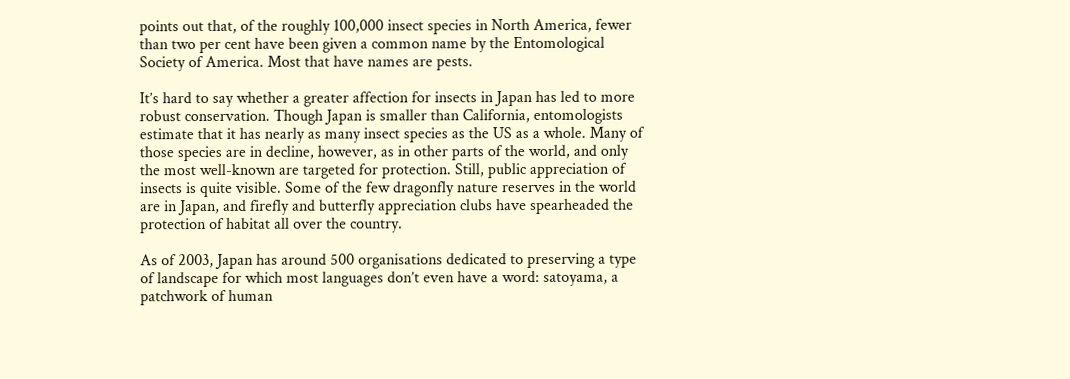points out that, of the roughly 100,000 insect species in North America, fewer than two per cent have been given a common name by the Entomological Society of America. Most that have names are pests.

It’s hard to say whether a greater affection for insects in Japan has led to more robust conservation. Though Japan is smaller than California, entomologists estimate that it has nearly as many insect species as the US as a whole. Many of those species are in decline, however, as in other parts of the world, and only the most well-known are targeted for protection. Still, public appreciation of insects is quite visible. Some of the few dragonfly nature reserves in the world are in Japan, and firefly and butterfly appreciation clubs have spearheaded the protection of habitat all over the country.

As of 2003, Japan has around 500 organisations dedicated to preserving a type of landscape for which most languages don’t even have a word: satoyama, a patchwork of human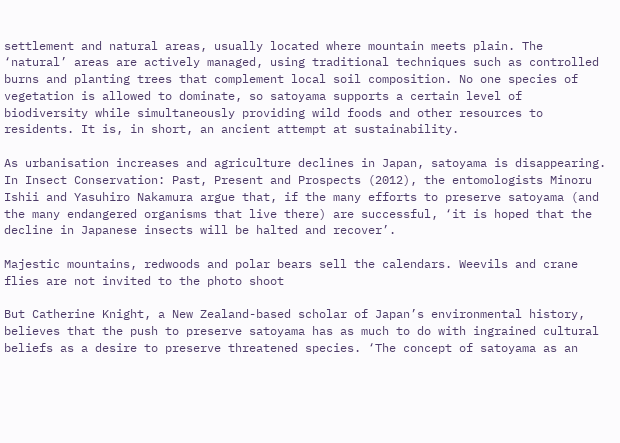settlement and natural areas, usually located where mountain meets plain. The ‘natural’ areas are actively managed, using traditional techniques such as controlled burns and planting trees that complement local soil composition. No one species of vegetation is allowed to dominate, so satoyama supports a certain level of biodiversity while simultaneously providing wild foods and other resources to residents. It is, in short, an ancient attempt at sustainability.

As urbanisation increases and agriculture declines in Japan, satoyama is disappearing. In Insect Conservation: Past, Present and Prospects (2012), the entomologists Minoru Ishii and Yasuhiro Nakamura argue that, if the many efforts to preserve satoyama (and the many endangered organisms that live there) are successful, ‘it is hoped that the decline in Japanese insects will be halted and recover’.

Majestic mountains, redwoods and polar bears sell the calendars. Weevils and crane flies are not invited to the photo shoot

But Catherine Knight, a New Zealand-based scholar of Japan’s environmental history, believes that the push to preserve satoyama has as much to do with ingrained cultural beliefs as a desire to preserve threatened species. ‘The concept of satoyama as an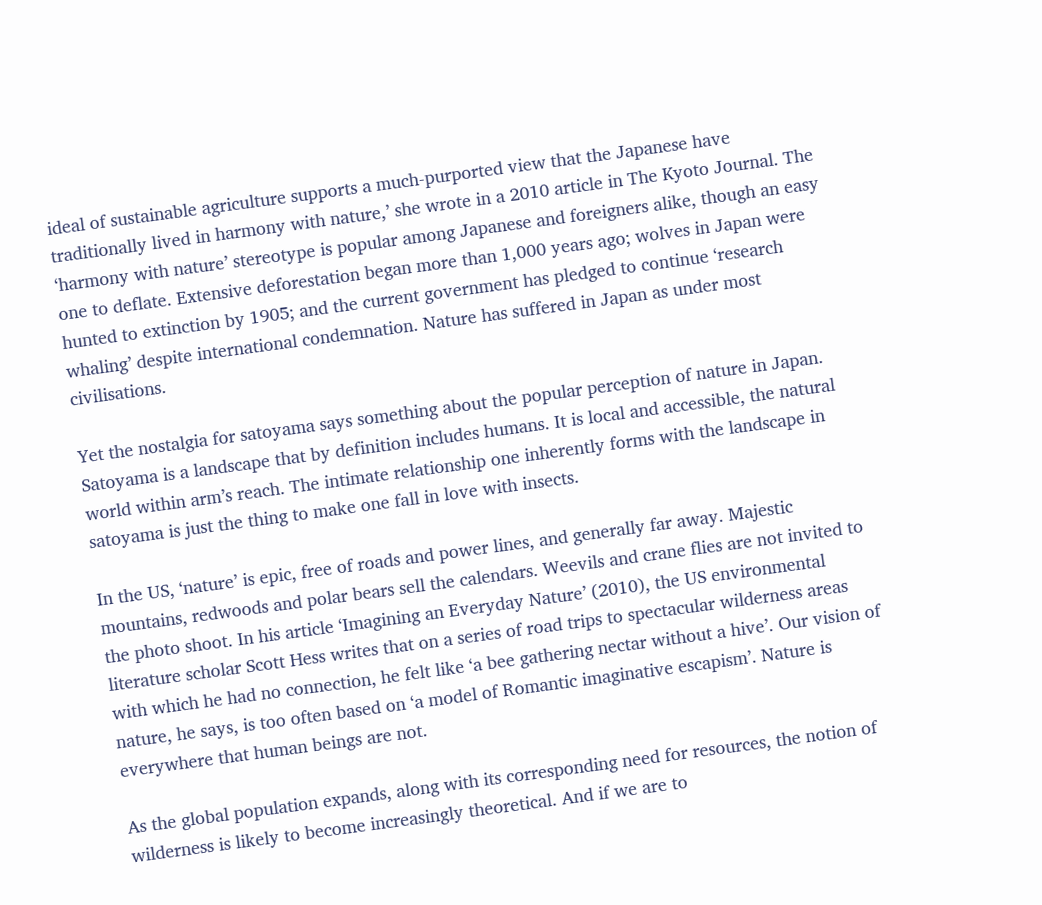ideal of sustainable agriculture supports a much-purported view that the Japanese have traditionally lived in harmony with nature,’ she wrote in a 2010 article in The Kyoto Journal. The ‘harmony with nature’ stereotype is popular among Japanese and foreigners alike, though an easy one to deflate. Extensive deforestation began more than 1,000 years ago; wolves in Japan were hunted to extinction by 1905; and the current government has pledged to continue ‘research whaling’ despite international condemnation. Nature has suffered in Japan as under most civilisations.

Yet the nostalgia for satoyama says something about the popular perception of nature in Japan. Satoyama is a landscape that by definition includes humans. It is local and accessible, the natural world within arm’s reach. The intimate relationship one inherently forms with the landscape in satoyama is just the thing to make one fall in love with insects.

In the US, ‘nature’ is epic, free of roads and power lines, and generally far away. Majestic mountains, redwoods and polar bears sell the calendars. Weevils and crane flies are not invited to the photo shoot. In his article ‘Imagining an Everyday Nature’ (2010), the US environmental literature scholar Scott Hess writes that on a series of road trips to spectacular wilderness areas with which he had no connection, he felt like ‘a bee gathering nectar without a hive’. Our vision of nature, he says, is too often based on ‘a model of Romantic imaginative escapism’. Nature is everywhere that human beings are not.

As the global population expands, along with its corresponding need for resources, the notion of wilderness is likely to become increasingly theoretical. And if we are to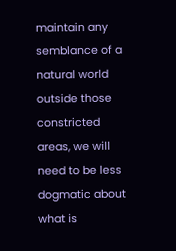maintain any semblance of a natural world outside those constricted areas, we will need to be less dogmatic about what is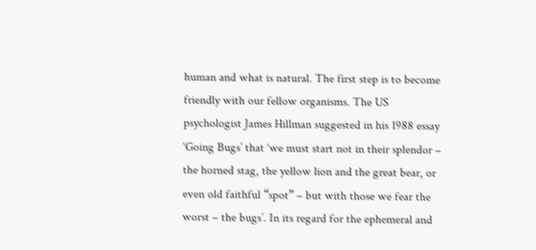human and what is natural. The first step is to become friendly with our fellow organisms. The US psychologist James Hillman suggested in his 1988 essay ‘Going Bugs’ that ‘we must start not in their splendor – the horned stag, the yellow lion and the great bear, or even old faithful “spot” – but with those we fear the worst – the bugs’. In its regard for the ephemeral and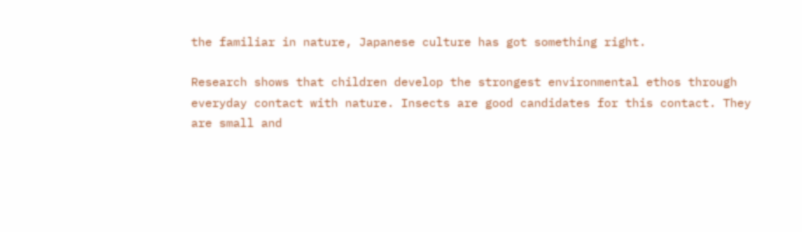the familiar in nature, Japanese culture has got something right.

Research shows that children develop the strongest environmental ethos through everyday contact with nature. Insects are good candidates for this contact. They are small and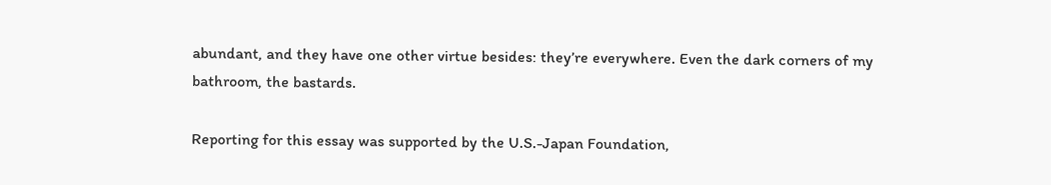abundant, and they have one other virtue besides: they’re everywhere. Even the dark corners of my bathroom, the bastards.

Reporting for this essay was supported by the U.S.-Japan Foundation,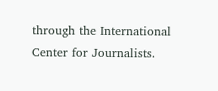through the International Center for Journalists.